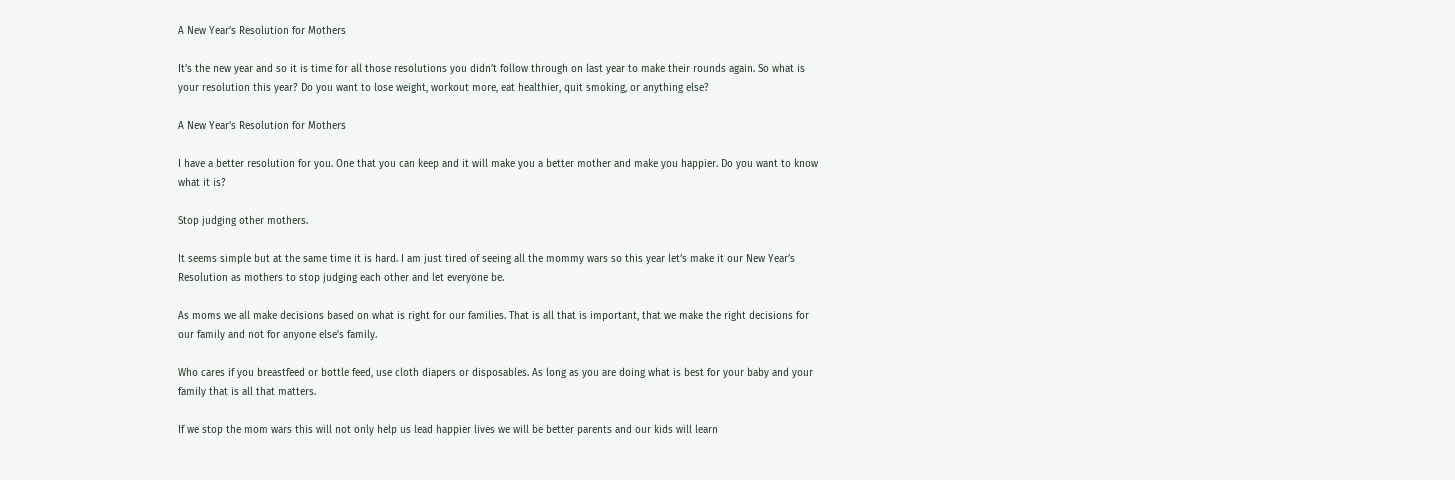A New Year’s Resolution for Mothers

It’s the new year and so it is time for all those resolutions you didn’t follow through on last year to make their rounds again. So what is your resolution this year? Do you want to lose weight, workout more, eat healthier, quit smoking, or anything else?

A New Year's Resolution for Mothers

I have a better resolution for you. One that you can keep and it will make you a better mother and make you happier. Do you want to know what it is?

Stop judging other mothers.

It seems simple but at the same time it is hard. I am just tired of seeing all the mommy wars so this year let’s make it our New Year’s Resolution as mothers to stop judging each other and let everyone be.

As moms we all make decisions based on what is right for our families. That is all that is important, that we make the right decisions for our family and not for anyone else’s family.

Who cares if you breastfeed or bottle feed, use cloth diapers or disposables. As long as you are doing what is best for your baby and your family that is all that matters.

If we stop the mom wars this will not only help us lead happier lives we will be better parents and our kids will learn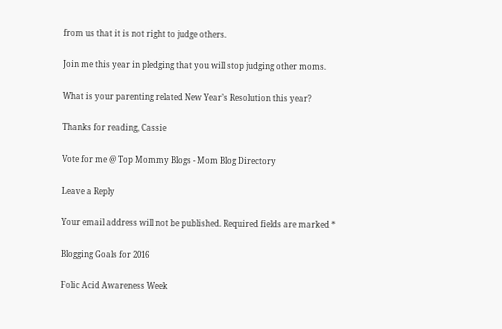from us that it is not right to judge others.

Join me this year in pledging that you will stop judging other moms.

What is your parenting related New Year’s Resolution this year?

Thanks for reading, Cassie

Vote for me @ Top Mommy Blogs - Mom Blog Directory

Leave a Reply

Your email address will not be published. Required fields are marked *

Blogging Goals for 2016

Folic Acid Awareness Week